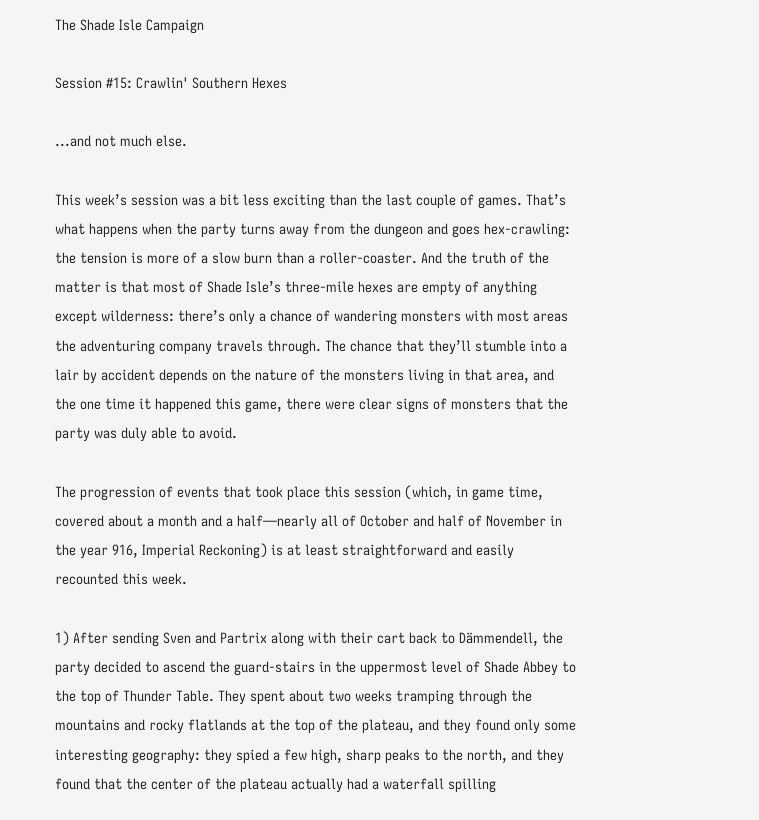The Shade Isle Campaign

Session #15: Crawlin' Southern Hexes

...and not much else.

This week’s session was a bit less exciting than the last couple of games. That’s what happens when the party turns away from the dungeon and goes hex-crawling: the tension is more of a slow burn than a roller-coaster. And the truth of the matter is that most of Shade Isle’s three-mile hexes are empty of anything except wilderness: there’s only a chance of wandering monsters with most areas the adventuring company travels through. The chance that they’ll stumble into a lair by accident depends on the nature of the monsters living in that area, and the one time it happened this game, there were clear signs of monsters that the party was duly able to avoid.

The progression of events that took place this session (which, in game time, covered about a month and a half—nearly all of October and half of November in the year 916, Imperial Reckoning) is at least straightforward and easily recounted this week.

1) After sending Sven and Partrix along with their cart back to Dämmendell, the party decided to ascend the guard-stairs in the uppermost level of Shade Abbey to the top of Thunder Table. They spent about two weeks tramping through the mountains and rocky flatlands at the top of the plateau, and they found only some interesting geography: they spied a few high, sharp peaks to the north, and they found that the center of the plateau actually had a waterfall spilling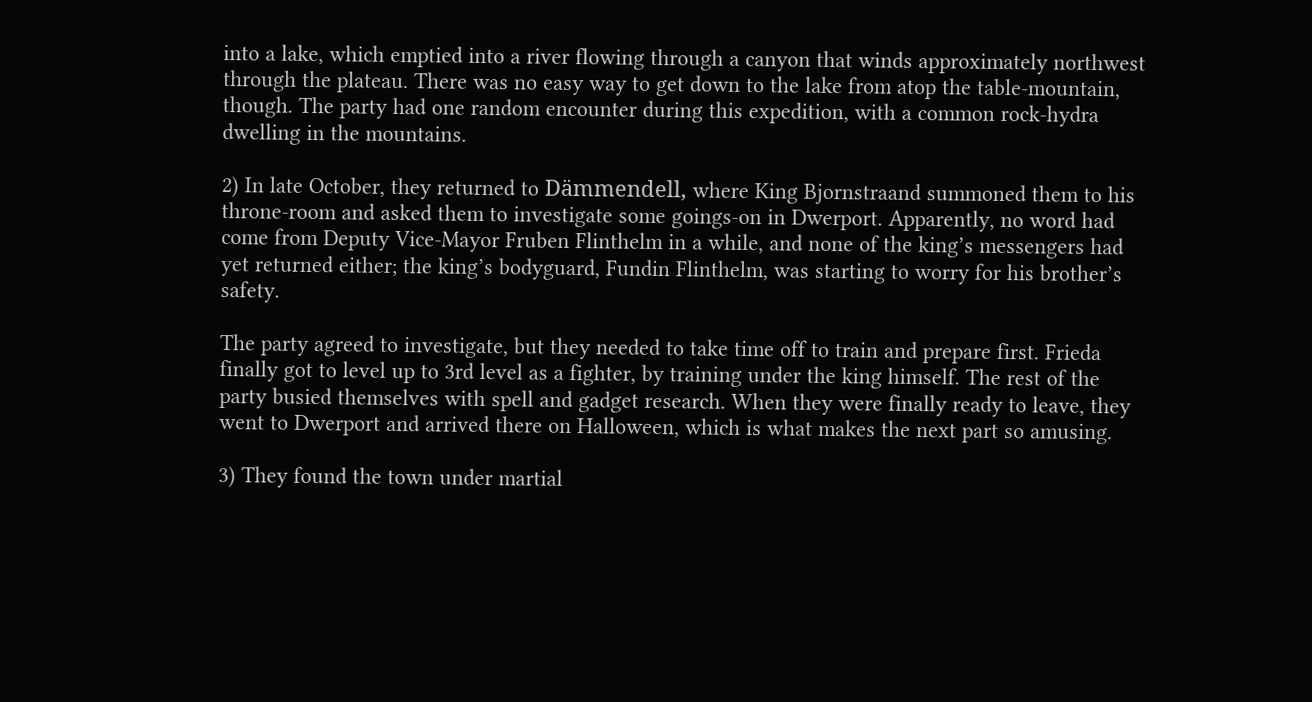into a lake, which emptied into a river flowing through a canyon that winds approximately northwest through the plateau. There was no easy way to get down to the lake from atop the table-mountain, though. The party had one random encounter during this expedition, with a common rock-hydra dwelling in the mountains.

2) In late October, they returned to Dämmendell, where King Bjornstraand summoned them to his throne-room and asked them to investigate some goings-on in Dwerport. Apparently, no word had come from Deputy Vice-Mayor Fruben Flinthelm in a while, and none of the king’s messengers had yet returned either; the king’s bodyguard, Fundin Flinthelm, was starting to worry for his brother’s safety.

The party agreed to investigate, but they needed to take time off to train and prepare first. Frieda finally got to level up to 3rd level as a fighter, by training under the king himself. The rest of the party busied themselves with spell and gadget research. When they were finally ready to leave, they went to Dwerport and arrived there on Halloween, which is what makes the next part so amusing.

3) They found the town under martial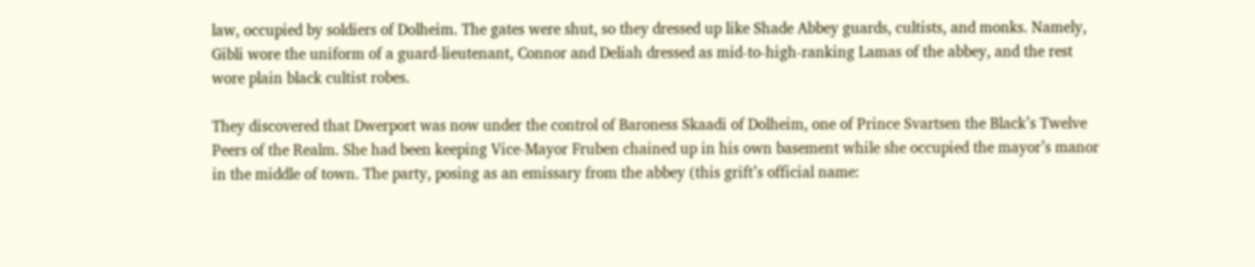law, occupied by soldiers of Dolheim. The gates were shut, so they dressed up like Shade Abbey guards, cultists, and monks. Namely, Gibli wore the uniform of a guard-lieutenant, Connor and Deliah dressed as mid-to-high-ranking Lamas of the abbey, and the rest wore plain black cultist robes.

They discovered that Dwerport was now under the control of Baroness Skaadi of Dolheim, one of Prince Svartsen the Black’s Twelve Peers of the Realm. She had been keeping Vice-Mayor Fruben chained up in his own basement while she occupied the mayor’s manor in the middle of town. The party, posing as an emissary from the abbey (this grift’s official name: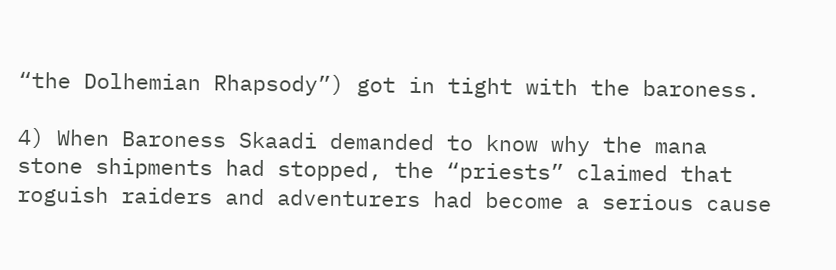“the Dolhemian Rhapsody”) got in tight with the baroness.

4) When Baroness Skaadi demanded to know why the mana stone shipments had stopped, the “priests” claimed that roguish raiders and adventurers had become a serious cause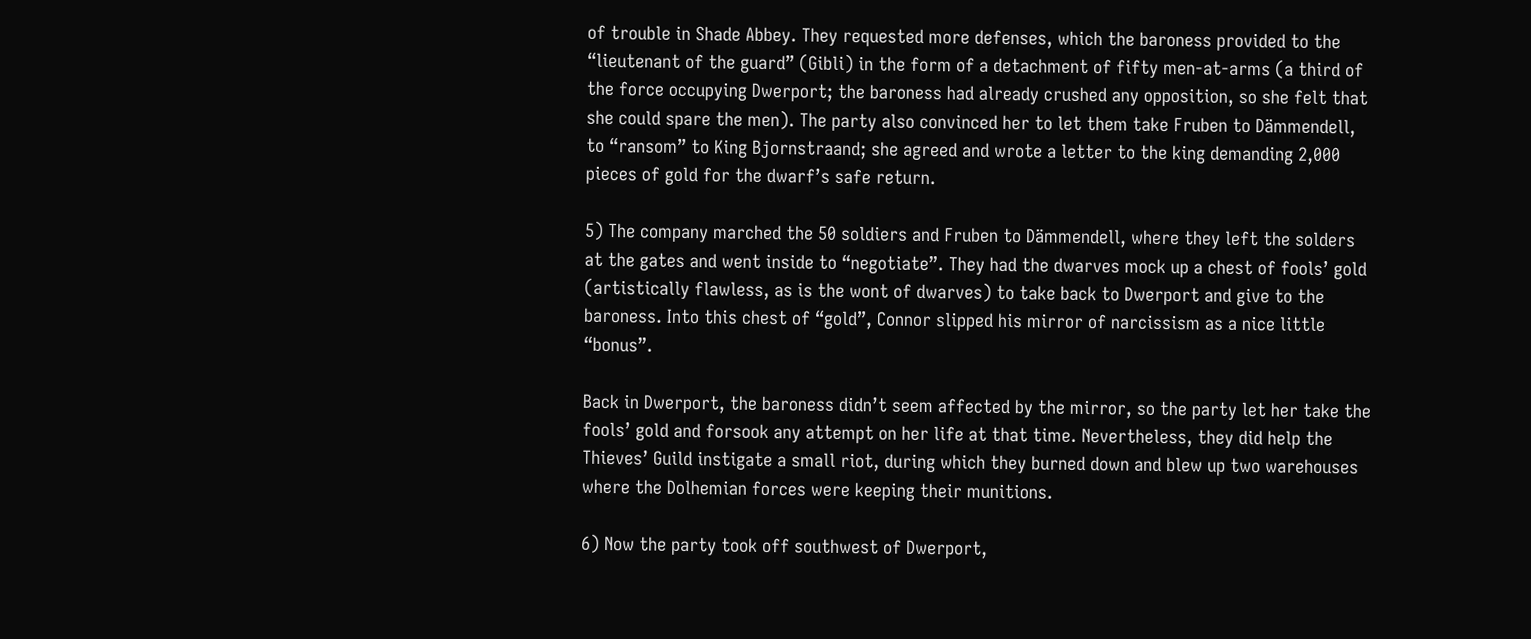of trouble in Shade Abbey. They requested more defenses, which the baroness provided to the “lieutenant of the guard” (Gibli) in the form of a detachment of fifty men-at-arms (a third of the force occupying Dwerport; the baroness had already crushed any opposition, so she felt that she could spare the men). The party also convinced her to let them take Fruben to Dämmendell, to “ransom” to King Bjornstraand; she agreed and wrote a letter to the king demanding 2,000 pieces of gold for the dwarf’s safe return.

5) The company marched the 50 soldiers and Fruben to Dämmendell, where they left the solders at the gates and went inside to “negotiate”. They had the dwarves mock up a chest of fools’ gold (artistically flawless, as is the wont of dwarves) to take back to Dwerport and give to the baroness. Into this chest of “gold”, Connor slipped his mirror of narcissism as a nice little “bonus”.

Back in Dwerport, the baroness didn’t seem affected by the mirror, so the party let her take the fools’ gold and forsook any attempt on her life at that time. Nevertheless, they did help the Thieves’ Guild instigate a small riot, during which they burned down and blew up two warehouses where the Dolhemian forces were keeping their munitions.

6) Now the party took off southwest of Dwerport,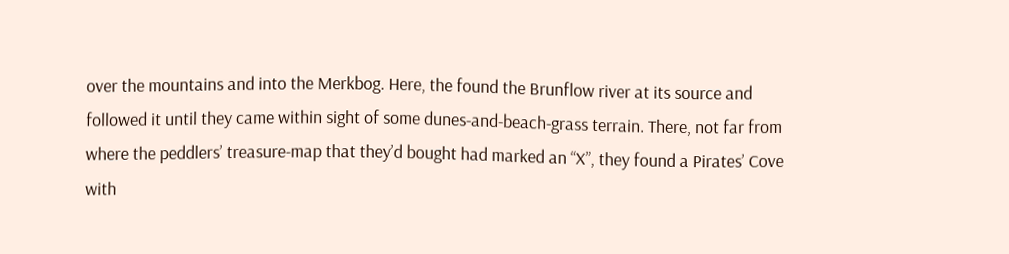over the mountains and into the Merkbog. Here, the found the Brunflow river at its source and followed it until they came within sight of some dunes-and-beach-grass terrain. There, not far from where the peddlers’ treasure-map that they’d bought had marked an “X”, they found a Pirates’ Cove with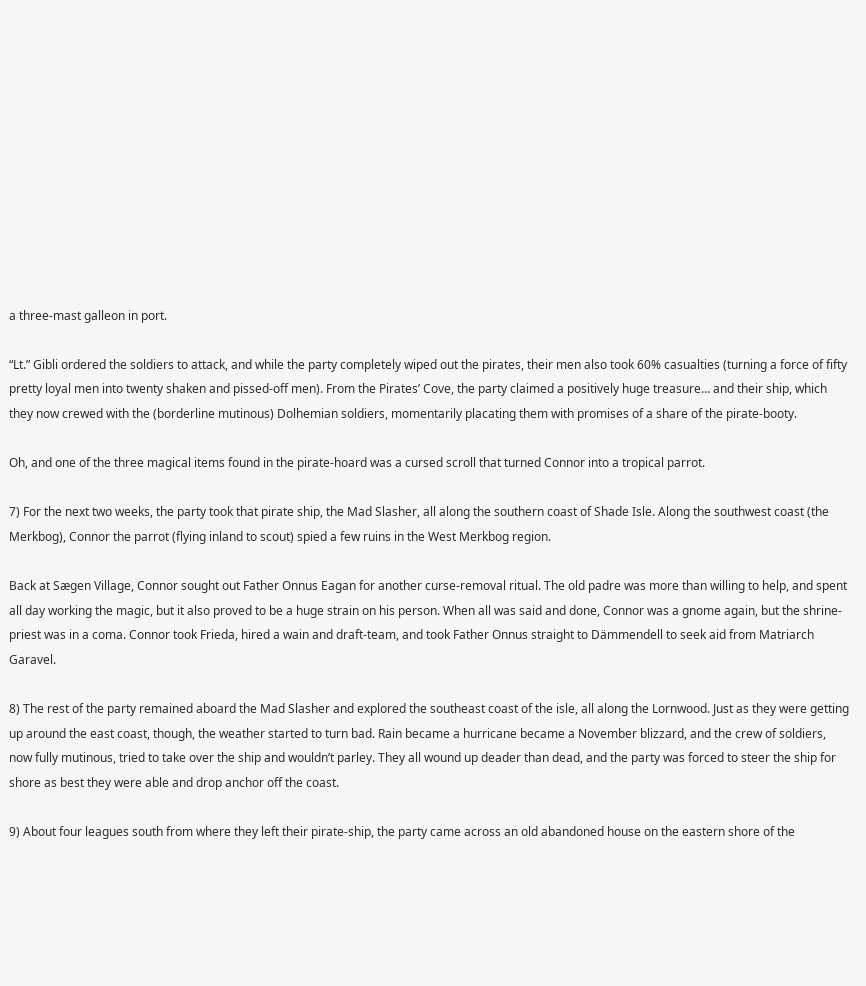a three-mast galleon in port.

“Lt.” Gibli ordered the soldiers to attack, and while the party completely wiped out the pirates, their men also took 60% casualties (turning a force of fifty pretty loyal men into twenty shaken and pissed-off men). From the Pirates’ Cove, the party claimed a positively huge treasure… and their ship, which they now crewed with the (borderline mutinous) Dolhemian soldiers, momentarily placating them with promises of a share of the pirate-booty.

Oh, and one of the three magical items found in the pirate-hoard was a cursed scroll that turned Connor into a tropical parrot.

7) For the next two weeks, the party took that pirate ship, the Mad Slasher, all along the southern coast of Shade Isle. Along the southwest coast (the Merkbog), Connor the parrot (flying inland to scout) spied a few ruins in the West Merkbog region.

Back at Sægen Village, Connor sought out Father Onnus Eagan for another curse-removal ritual. The old padre was more than willing to help, and spent all day working the magic, but it also proved to be a huge strain on his person. When all was said and done, Connor was a gnome again, but the shrine-priest was in a coma. Connor took Frieda, hired a wain and draft-team, and took Father Onnus straight to Dämmendell to seek aid from Matriarch Garavel.

8) The rest of the party remained aboard the Mad Slasher and explored the southeast coast of the isle, all along the Lornwood. Just as they were getting up around the east coast, though, the weather started to turn bad. Rain became a hurricane became a November blizzard, and the crew of soldiers, now fully mutinous, tried to take over the ship and wouldn’t parley. They all wound up deader than dead, and the party was forced to steer the ship for shore as best they were able and drop anchor off the coast.

9) About four leagues south from where they left their pirate-ship, the party came across an old abandoned house on the eastern shore of the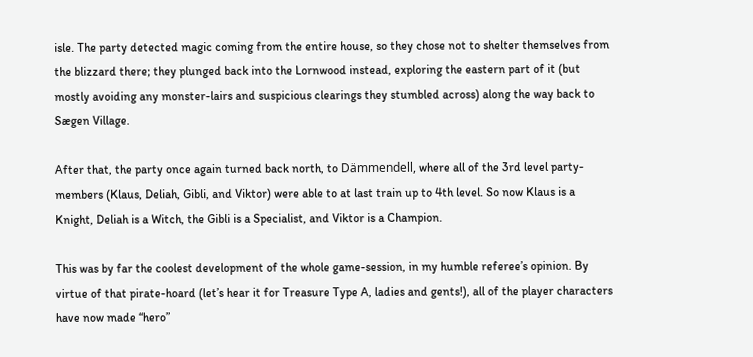isle. The party detected magic coming from the entire house, so they chose not to shelter themselves from the blizzard there; they plunged back into the Lornwood instead, exploring the eastern part of it (but mostly avoiding any monster-lairs and suspicious clearings they stumbled across) along the way back to Sægen Village.

After that, the party once again turned back north, to Dämmendell, where all of the 3rd level party-members (Klaus, Deliah, Gibli, and Viktor) were able to at last train up to 4th level. So now Klaus is a Knight, Deliah is a Witch, the Gibli is a Specialist, and Viktor is a Champion.

This was by far the coolest development of the whole game-session, in my humble referee’s opinion. By virtue of that pirate-hoard (let’s hear it for Treasure Type A, ladies and gents!), all of the player characters have now made “hero”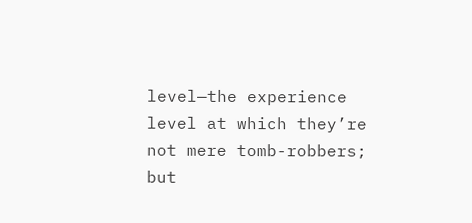level—the experience level at which they’re not mere tomb-robbers; but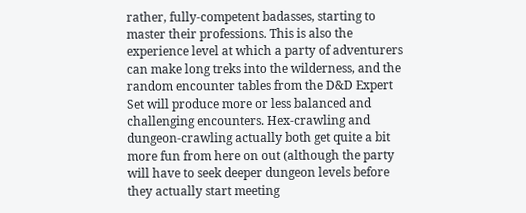rather, fully-competent badasses, starting to master their professions. This is also the experience level at which a party of adventurers can make long treks into the wilderness, and the random encounter tables from the D&D Expert Set will produce more or less balanced and challenging encounters. Hex-crawling and dungeon-crawling actually both get quite a bit more fun from here on out (although the party will have to seek deeper dungeon levels before they actually start meeting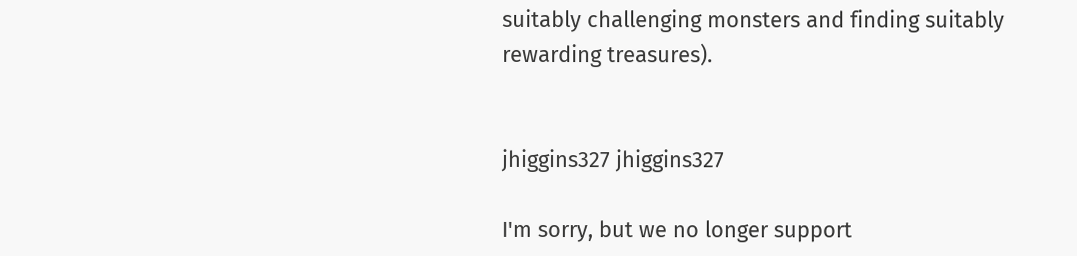suitably challenging monsters and finding suitably rewarding treasures).


jhiggins327 jhiggins327

I'm sorry, but we no longer support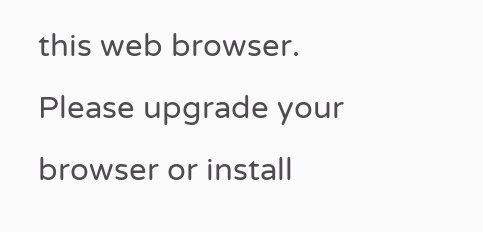this web browser. Please upgrade your browser or install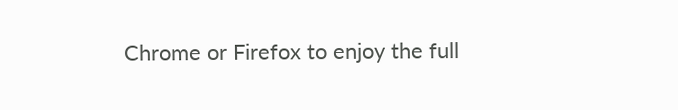Chrome or Firefox to enjoy the full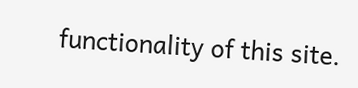functionality of this site.